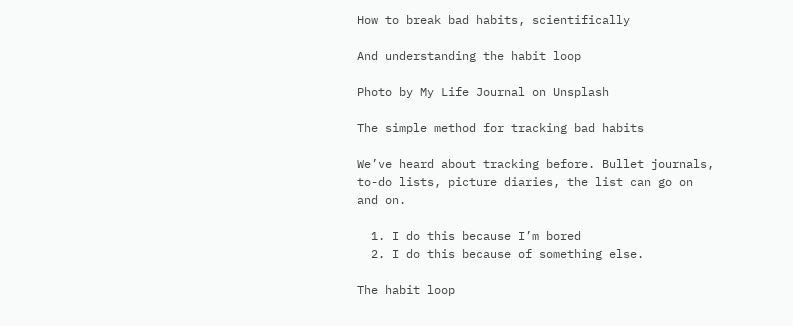How to break bad habits, scientifically

And understanding the habit loop

Photo by My Life Journal on Unsplash

The simple method for tracking bad habits

We’ve heard about tracking before. Bullet journals, to-do lists, picture diaries, the list can go on and on.

  1. I do this because I’m bored
  2. I do this because of something else.

The habit loop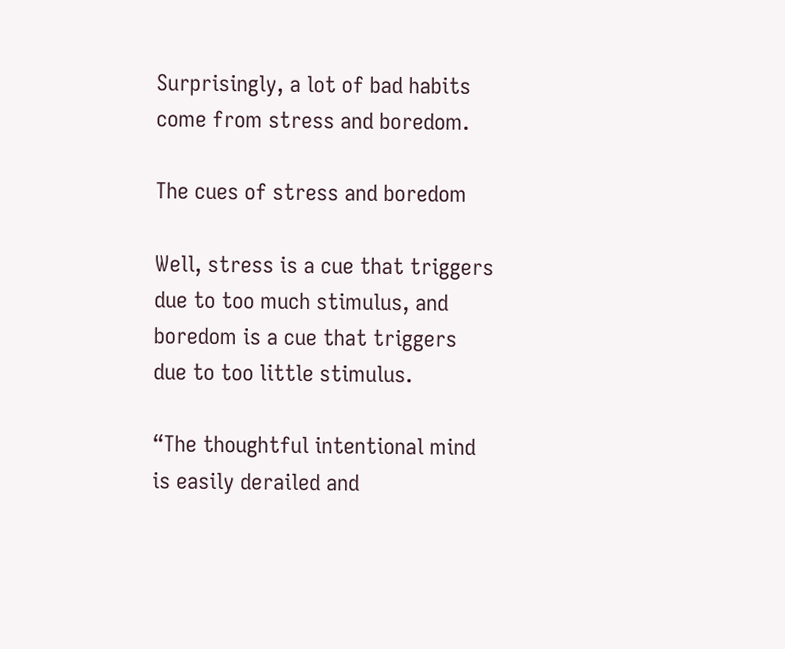Surprisingly, a lot of bad habits come from stress and boredom.

The cues of stress and boredom

Well, stress is a cue that triggers due to too much stimulus, and boredom is a cue that triggers due to too little stimulus.

“The thoughtful intentional mind is easily derailed and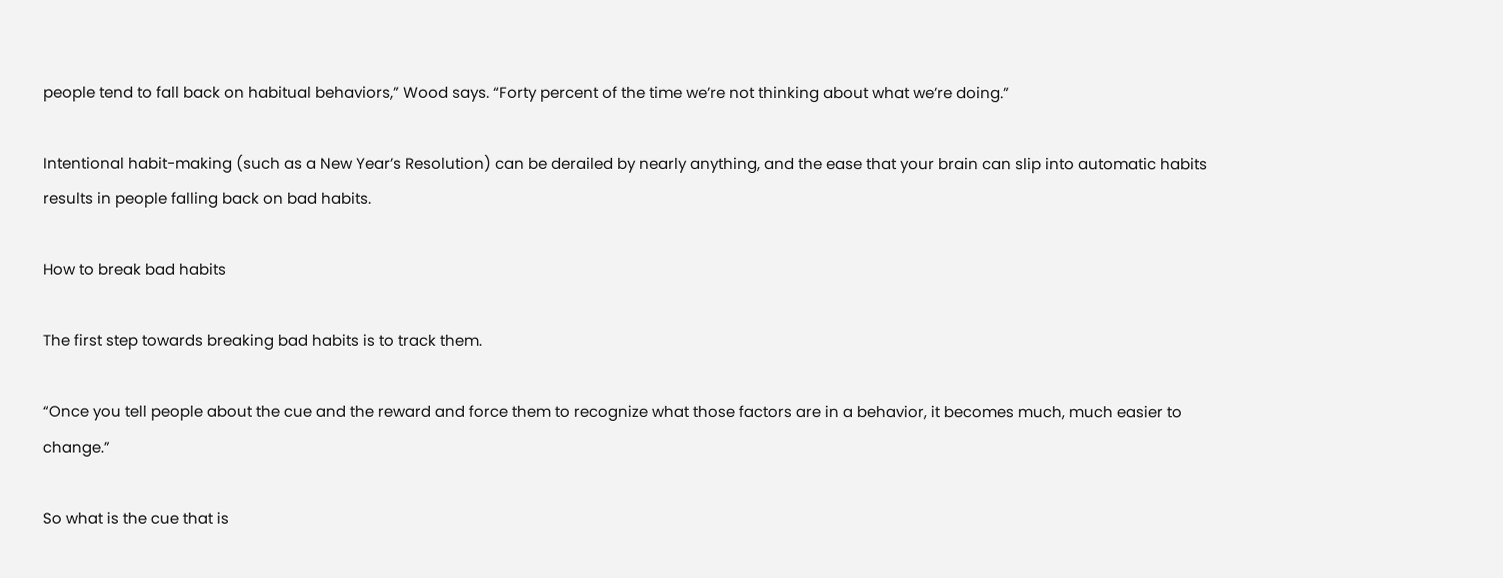people tend to fall back on habitual behaviors,” Wood says. “Forty percent of the time we’re not thinking about what we’re doing.”

Intentional habit-making (such as a New Year’s Resolution) can be derailed by nearly anything, and the ease that your brain can slip into automatic habits results in people falling back on bad habits.

How to break bad habits

The first step towards breaking bad habits is to track them.

“Once you tell people about the cue and the reward and force them to recognize what those factors are in a behavior, it becomes much, much easier to change.”

So what is the cue that is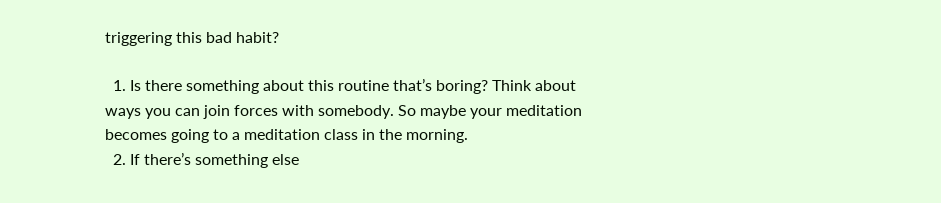triggering this bad habit?

  1. Is there something about this routine that’s boring? Think about ways you can join forces with somebody. So maybe your meditation becomes going to a meditation class in the morning.
  2. If there’s something else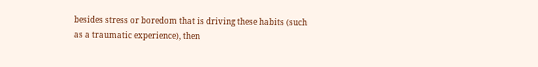besides stress or boredom that is driving these habits (such as a traumatic experience), then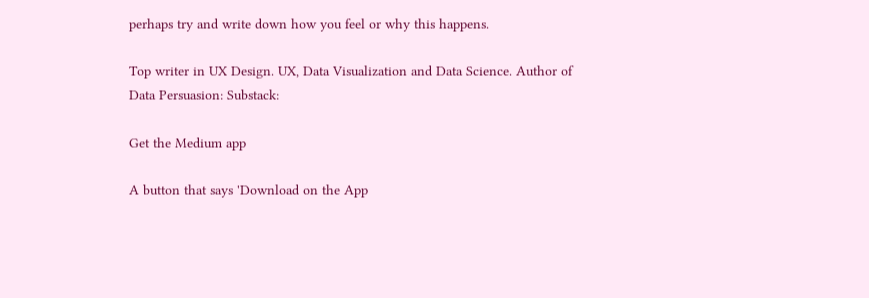perhaps try and write down how you feel or why this happens.

Top writer in UX Design. UX, Data Visualization and Data Science. Author of Data Persuasion: Substack:

Get the Medium app

A button that says 'Download on the App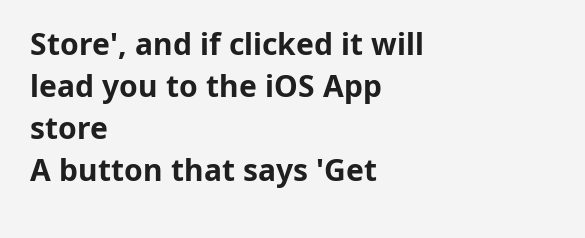Store', and if clicked it will lead you to the iOS App store
A button that says 'Get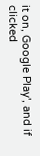it on, Google Play', and if clicked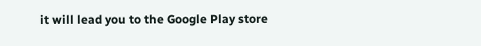it will lead you to the Google Play store